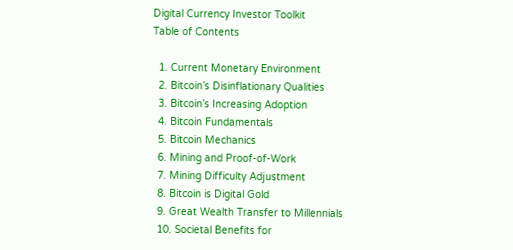Digital Currency Investor Toolkit
Table of Contents

  1. Current Monetary Environment
  2. Bitcoin’s Disinflationary Qualities
  3. Bitcoin’s Increasing Adoption
  4. Bitcoin Fundamentals
  5. Bitcoin Mechanics
  6. Mining and Proof-of-Work
  7. Mining Difficulty Adjustment
  8. Bitcoin is Digital Gold
  9. Great Wealth Transfer to Millennials
  10. Societal Benefits for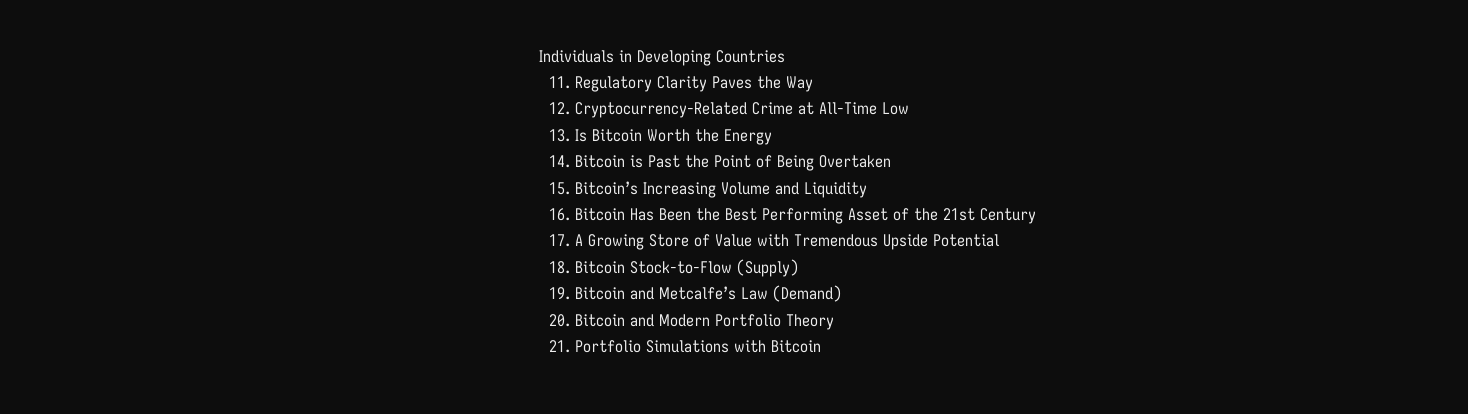Individuals in Developing Countries
  11. Regulatory Clarity Paves the Way
  12. Cryptocurrency-Related Crime at All-Time Low
  13. Is Bitcoin Worth the Energy
  14. Bitcoin is Past the Point of Being Overtaken
  15. Bitcoin’s Increasing Volume and Liquidity
  16. Bitcoin Has Been the Best Performing Asset of the 21st Century
  17. A Growing Store of Value with Tremendous Upside Potential
  18. Bitcoin Stock-to-Flow (Supply)
  19. Bitcoin and Metcalfe’s Law (Demand)
  20. Bitcoin and Modern Portfolio Theory
  21. Portfolio Simulations with Bitcoin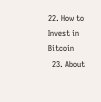22. How to Invest in Bitcoin
  23. About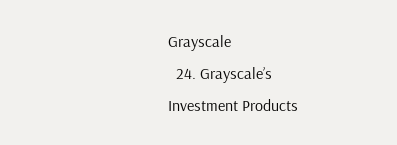Grayscale
  24. Grayscale’s Investment Products